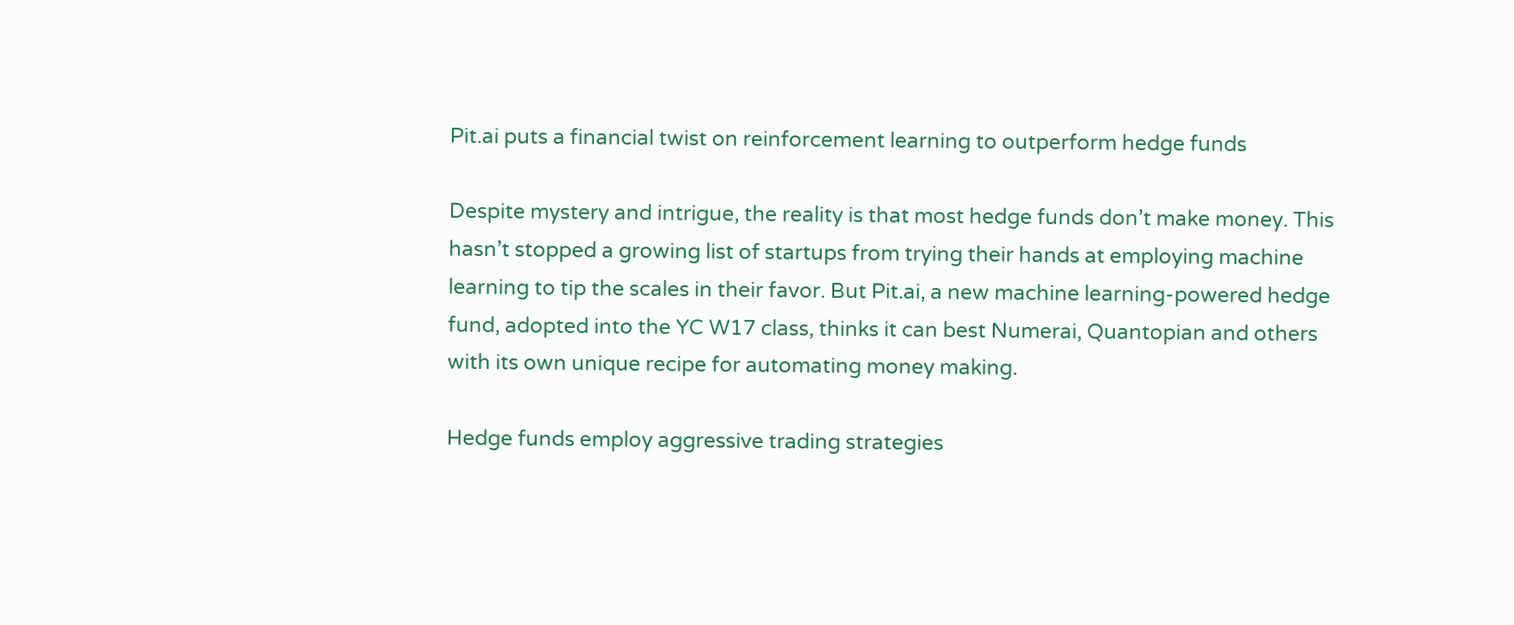Pit.ai puts a financial twist on reinforcement learning to outperform hedge funds

Despite mystery and intrigue, the reality is that most hedge funds don’t make money. This hasn’t stopped a growing list of startups from trying their hands at employing machine learning to tip the scales in their favor. But Pit.ai, a new machine learning-powered hedge fund, adopted into the YC W17 class, thinks it can best Numerai, Quantopian and others with its own unique recipe for automating money making.

Hedge funds employ aggressive trading strategies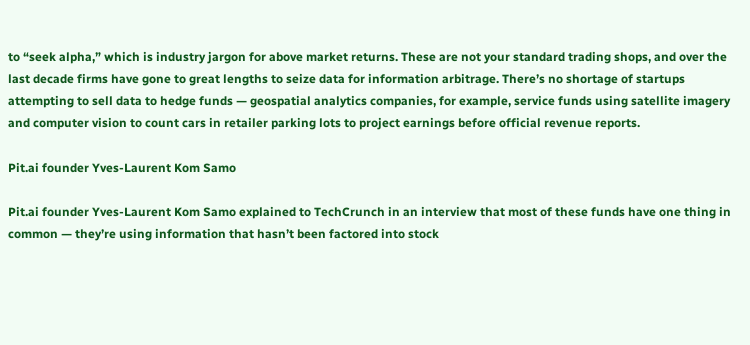to “seek alpha,” which is industry jargon for above market returns. These are not your standard trading shops, and over the last decade firms have gone to great lengths to seize data for information arbitrage. There’s no shortage of startups attempting to sell data to hedge funds — geospatial analytics companies, for example, service funds using satellite imagery and computer vision to count cars in retailer parking lots to project earnings before official revenue reports.

Pit.ai founder Yves-Laurent Kom Samo

Pit.ai founder Yves-Laurent Kom Samo explained to TechCrunch in an interview that most of these funds have one thing in common — they’re using information that hasn’t been factored into stock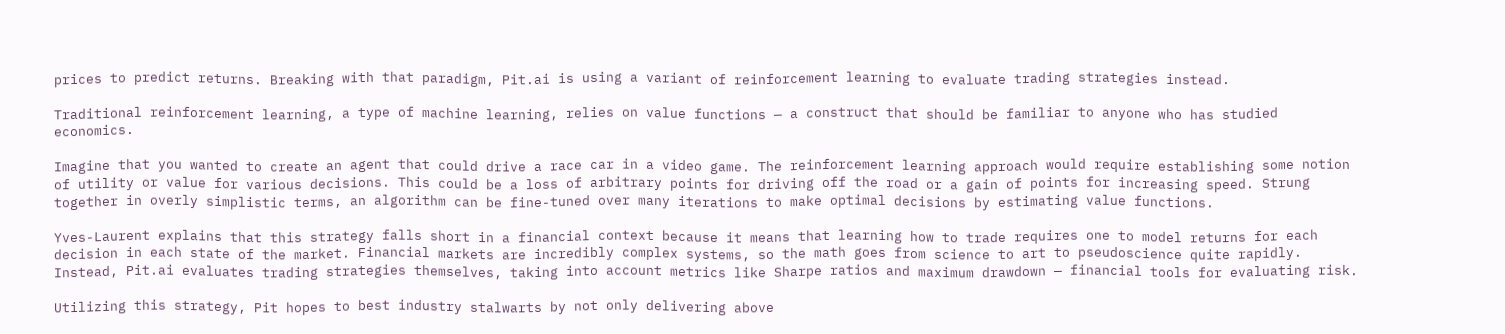prices to predict returns. Breaking with that paradigm, Pit.ai is using a variant of reinforcement learning to evaluate trading strategies instead.

Traditional reinforcement learning, a type of machine learning, relies on value functions — a construct that should be familiar to anyone who has studied economics.

Imagine that you wanted to create an agent that could drive a race car in a video game. The reinforcement learning approach would require establishing some notion of utility or value for various decisions. This could be a loss of arbitrary points for driving off the road or a gain of points for increasing speed. Strung together in overly simplistic terms, an algorithm can be fine-tuned over many iterations to make optimal decisions by estimating value functions.

Yves-Laurent explains that this strategy falls short in a financial context because it means that learning how to trade requires one to model returns for each decision in each state of the market. Financial markets are incredibly complex systems, so the math goes from science to art to pseudoscience quite rapidly. Instead, Pit.ai evaluates trading strategies themselves, taking into account metrics like Sharpe ratios and maximum drawdown — financial tools for evaluating risk.

Utilizing this strategy, Pit hopes to best industry stalwarts by not only delivering above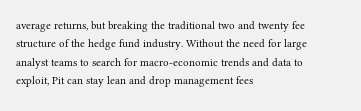average returns, but breaking the traditional two and twenty fee structure of the hedge fund industry. Without the need for large analyst teams to search for macro-economic trends and data to exploit, Pit can stay lean and drop management fees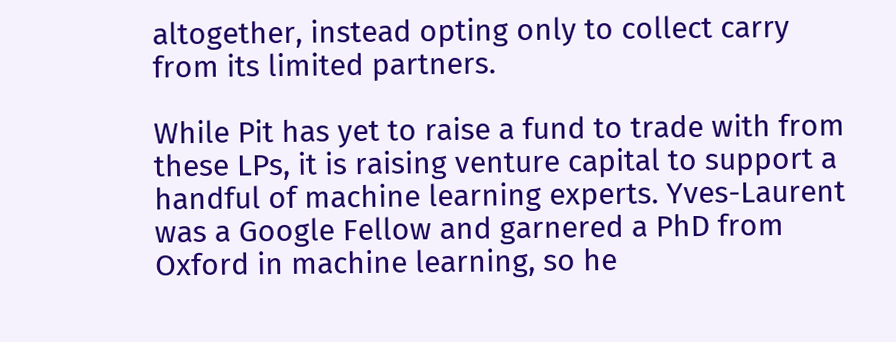altogether, instead opting only to collect carry from its limited partners.

While Pit has yet to raise a fund to trade with from these LPs, it is raising venture capital to support a handful of machine learning experts. Yves-Laurent was a Google Fellow and garnered a PhD from Oxford in machine learning, so he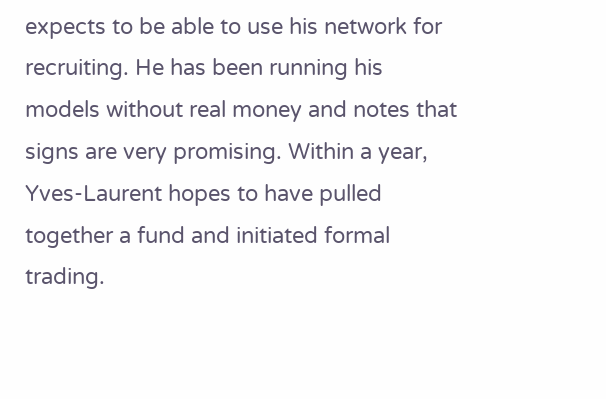expects to be able to use his network for recruiting. He has been running his models without real money and notes that signs are very promising. Within a year, Yves-Laurent hopes to have pulled together a fund and initiated formal trading.